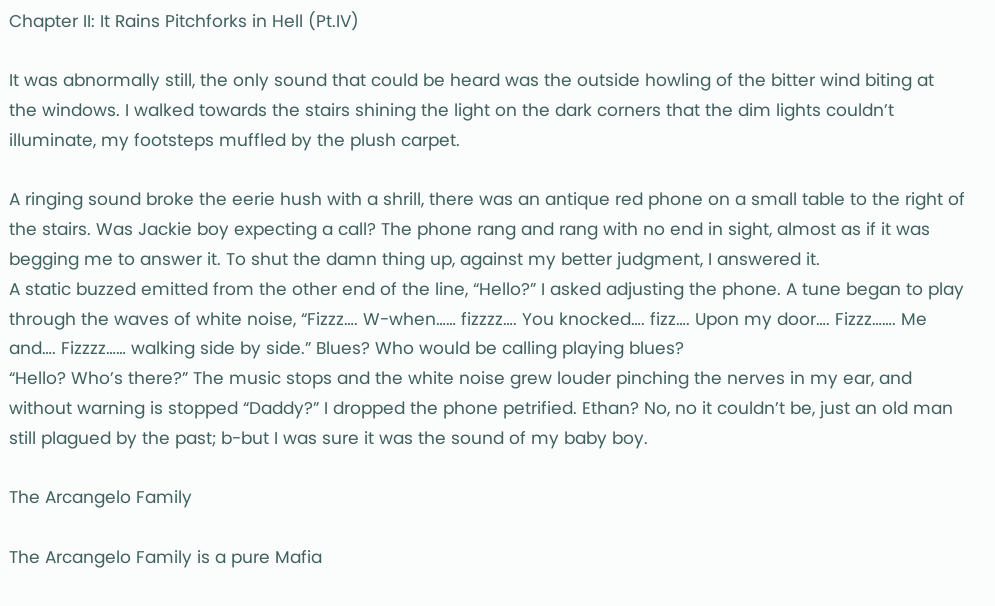Chapter II: It Rains Pitchforks in Hell (Pt.IV)

It was abnormally still, the only sound that could be heard was the outside howling of the bitter wind biting at the windows. I walked towards the stairs shining the light on the dark corners that the dim lights couldn’t illuminate, my footsteps muffled by the plush carpet.

A ringing sound broke the eerie hush with a shrill, there was an antique red phone on a small table to the right of the stairs. Was Jackie boy expecting a call? The phone rang and rang with no end in sight, almost as if it was begging me to answer it. To shut the damn thing up, against my better judgment, I answered it.
A static buzzed emitted from the other end of the line, “Hello?” I asked adjusting the phone. A tune began to play through the waves of white noise, “Fizzz…. W-when…… fizzzz…. You knocked…. fizz…. Upon my door…. Fizzz……. Me and…. Fizzzz…… walking side by side.” Blues? Who would be calling playing blues?
“Hello? Who’s there?” The music stops and the white noise grew louder pinching the nerves in my ear, and without warning is stopped “Daddy?” I dropped the phone petrified. Ethan? No, no it couldn’t be, just an old man still plagued by the past; b-but I was sure it was the sound of my baby boy.

The Arcangelo Family

The Arcangelo Family is a pure Mafia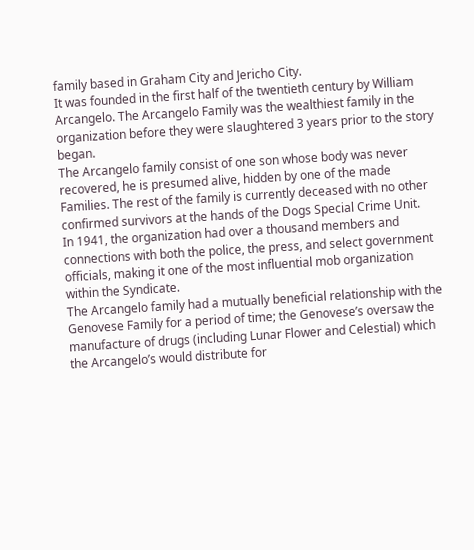family based in Graham City and Jericho City.
It was founded in the first half of the twentieth century by William Arcangelo. The Arcangelo Family was the wealthiest family in the organization before they were slaughtered 3 years prior to the story began.
The Arcangelo family consist of one son whose body was never recovered, he is presumed alive, hidden by one of the made Families. The rest of the family is currently deceased with no other confirmed survivors at the hands of the Dogs Special Crime Unit.
In 1941, the organization had over a thousand members and connections with both the police, the press, and select government officials, making it one of the most influential mob organization within the Syndicate.
The Arcangelo family had a mutually beneficial relationship with the Genovese Family for a period of time; the Genovese’s oversaw the manufacture of drugs (including Lunar Flower and Celestial) which the Arcangelo’s would distribute for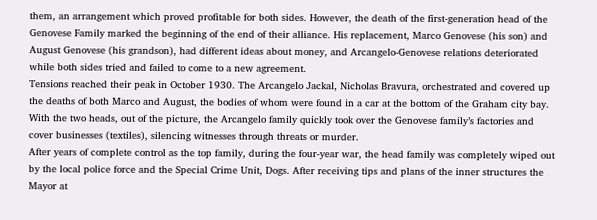them, an arrangement which proved profitable for both sides. However, the death of the first-generation head of the Genovese Family marked the beginning of the end of their alliance. His replacement, Marco Genovese (his son) and August Genovese (his grandson), had different ideas about money, and Arcangelo-Genovese relations deteriorated while both sides tried and failed to come to a new agreement.
Tensions reached their peak in October 1930. The Arcangelo Jackal, Nicholas Bravura, orchestrated and covered up the deaths of both Marco and August, the bodies of whom were found in a car at the bottom of the Graham city bay. With the two heads, out of the picture, the Arcangelo family quickly took over the Genovese family’s factories and cover businesses (textiles), silencing witnesses through threats or murder.
After years of complete control as the top family, during the four-year war, the head family was completely wiped out by the local police force and the Special Crime Unit, Dogs. After receiving tips and plans of the inner structures the Mayor at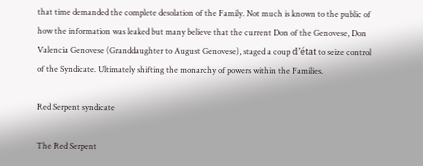that time demanded the complete desolation of the Family. Not much is known to the public of how the information was leaked but many believe that the current Don of the Genovese, Don Valencia Genovese (Granddaughter to August Genovese), staged a coup d’état to seize control of the Syndicate. Ultimately shifting the monarchy of powers within the Families.

Red Serpent syndicate

The Red Serpent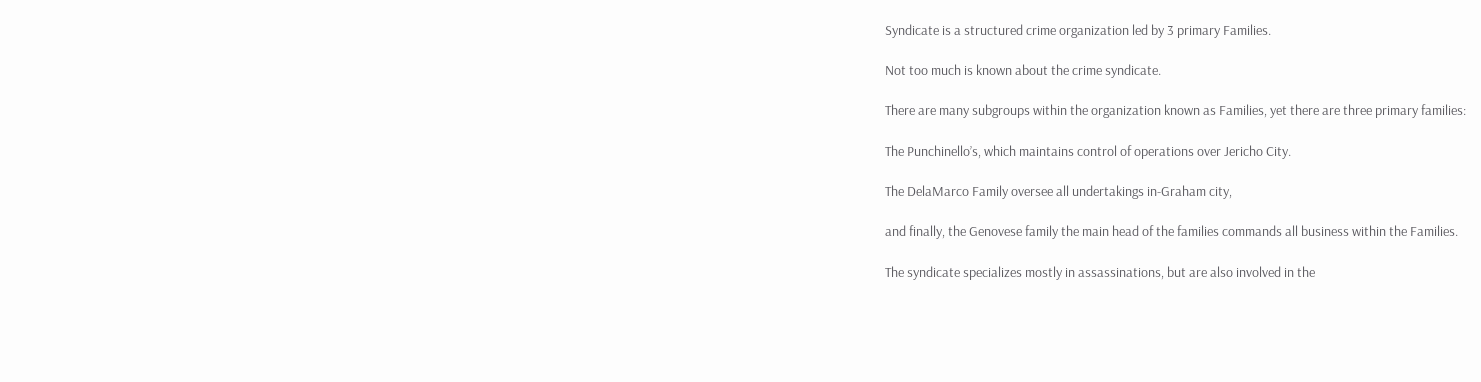Syndicate is a structured crime organization led by 3 primary Families.

Not too much is known about the crime syndicate.

There are many subgroups within the organization known as Families, yet there are three primary families:

The Punchinello’s, which maintains control of operations over Jericho City.

The DelaMarco Family oversee all undertakings in-Graham city,

and finally, the Genovese family the main head of the families commands all business within the Families.

The syndicate specializes mostly in assassinations, but are also involved in the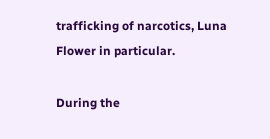trafficking of narcotics, Luna Flower in particular.

During the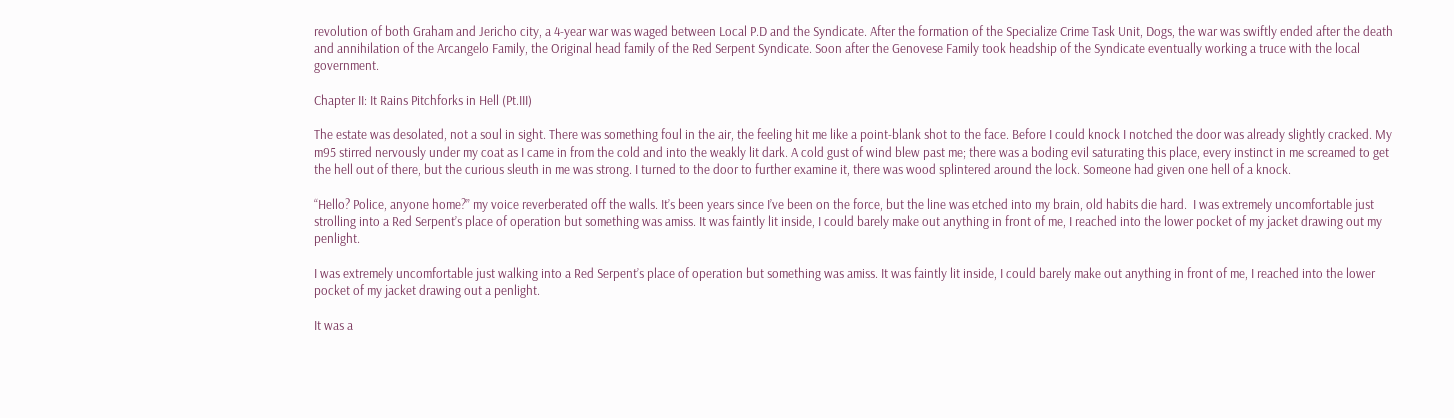revolution of both Graham and Jericho city, a 4-year war was waged between Local P.D and the Syndicate. After the formation of the Specialize Crime Task Unit, Dogs, the war was swiftly ended after the death and annihilation of the Arcangelo Family, the Original head family of the Red Serpent Syndicate. Soon after the Genovese Family took headship of the Syndicate eventually working a truce with the local government.

Chapter II: It Rains Pitchforks in Hell (Pt.III)

The estate was desolated, not a soul in sight. There was something foul in the air, the feeling hit me like a point-blank shot to the face. Before I could knock I notched the door was already slightly cracked. My m95 stirred nervously under my coat as I came in from the cold and into the weakly lit dark. A cold gust of wind blew past me; there was a boding evil saturating this place, every instinct in me screamed to get the hell out of there, but the curious sleuth in me was strong. I turned to the door to further examine it, there was wood splintered around the lock. Someone had given one hell of a knock.

“Hello? Police, anyone home?” my voice reverberated off the walls. It’s been years since I’ve been on the force, but the line was etched into my brain, old habits die hard.  I was extremely uncomfortable just strolling into a Red Serpent’s place of operation but something was amiss. It was faintly lit inside, I could barely make out anything in front of me, I reached into the lower pocket of my jacket drawing out my penlight.

I was extremely uncomfortable just walking into a Red Serpent’s place of operation but something was amiss. It was faintly lit inside, I could barely make out anything in front of me, I reached into the lower pocket of my jacket drawing out a penlight.

It was a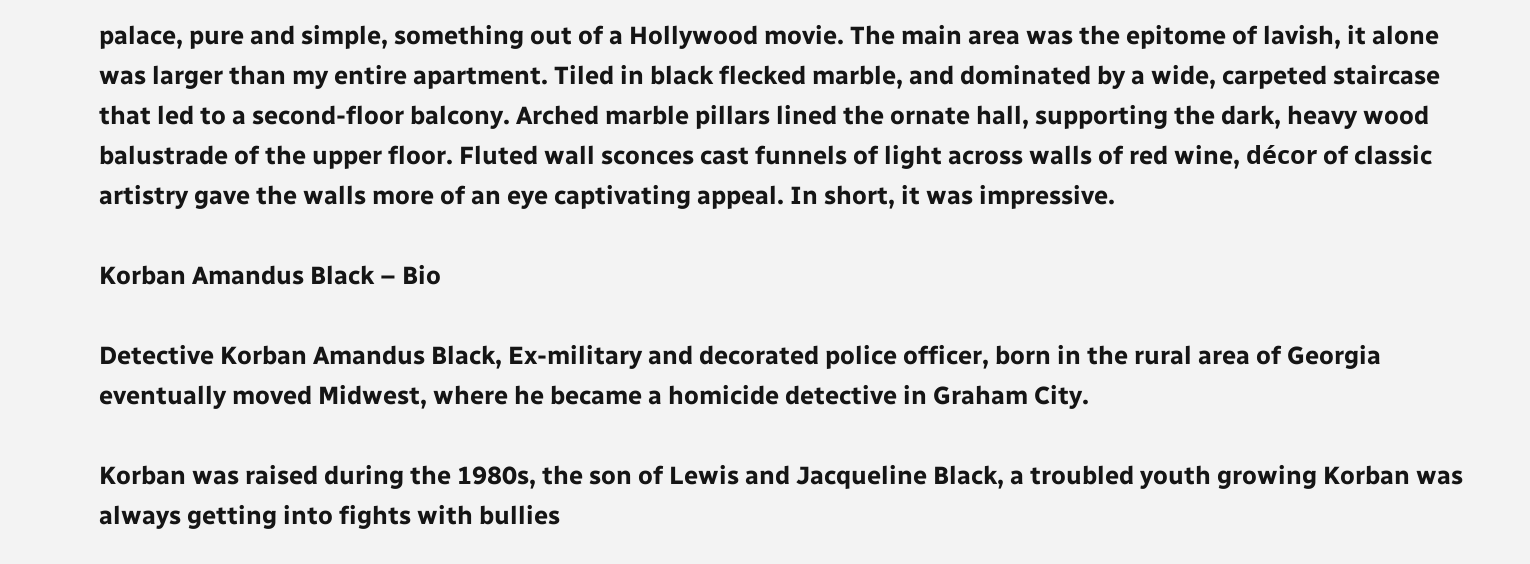palace, pure and simple, something out of a Hollywood movie. The main area was the epitome of lavish, it alone was larger than my entire apartment. Tiled in black flecked marble, and dominated by a wide, carpeted staircase that led to a second-floor balcony. Arched marble pillars lined the ornate hall, supporting the dark, heavy wood balustrade of the upper floor. Fluted wall sconces cast funnels of light across walls of red wine, décor of classic artistry gave the walls more of an eye captivating appeal. In short, it was impressive.

Korban Amandus Black – Bio

Detective Korban Amandus Black, Ex-military and decorated police officer, born in the rural area of Georgia eventually moved Midwest, where he became a homicide detective in Graham City.

Korban was raised during the 1980s, the son of Lewis and Jacqueline Black, a troubled youth growing Korban was always getting into fights with bullies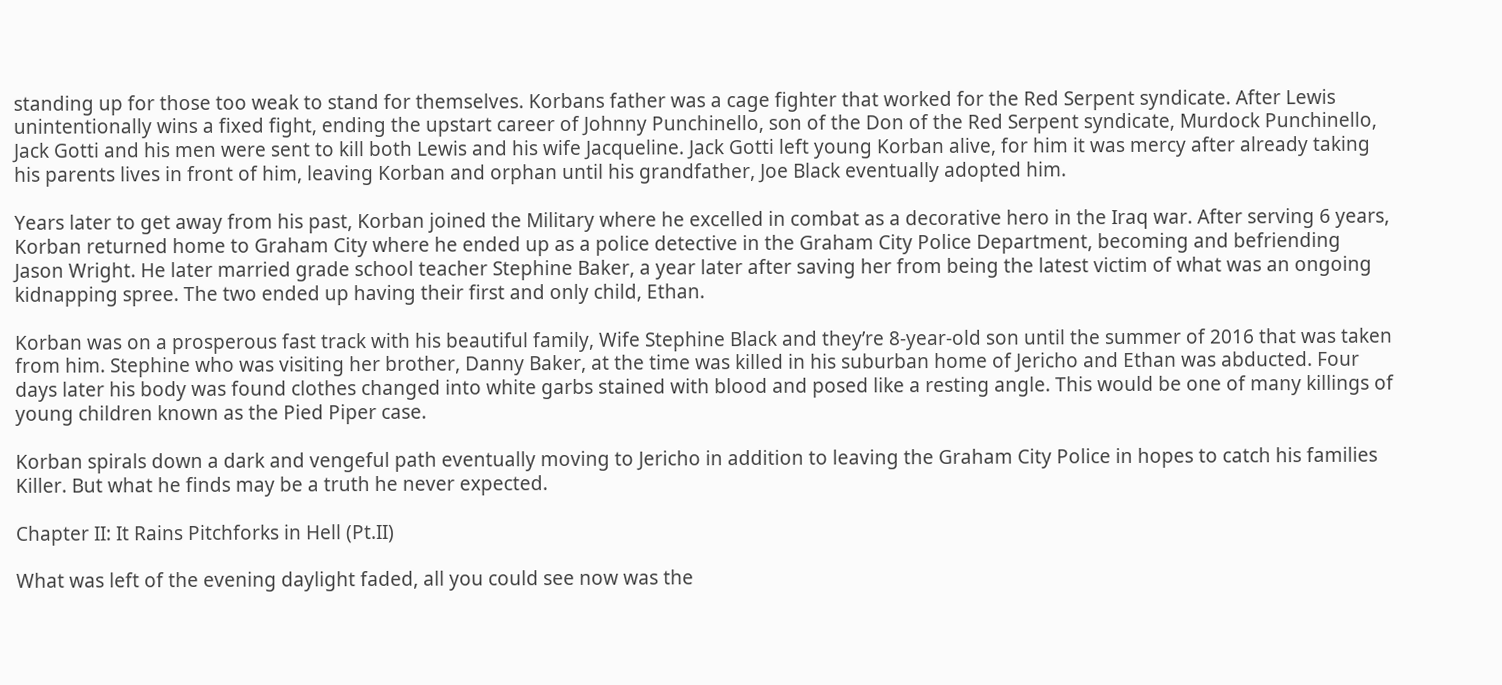standing up for those too weak to stand for themselves. Korbans father was a cage fighter that worked for the Red Serpent syndicate. After Lewis unintentionally wins a fixed fight, ending the upstart career of Johnny Punchinello, son of the Don of the Red Serpent syndicate, Murdock Punchinello, Jack Gotti and his men were sent to kill both Lewis and his wife Jacqueline. Jack Gotti left young Korban alive, for him it was mercy after already taking his parents lives in front of him, leaving Korban and orphan until his grandfather, Joe Black eventually adopted him.

Years later to get away from his past, Korban joined the Military where he excelled in combat as a decorative hero in the Iraq war. After serving 6 years, Korban returned home to Graham City where he ended up as a police detective in the Graham City Police Department, becoming and befriending Jason Wright. He later married grade school teacher Stephine Baker, a year later after saving her from being the latest victim of what was an ongoing kidnapping spree. The two ended up having their first and only child, Ethan.

Korban was on a prosperous fast track with his beautiful family, Wife Stephine Black and they’re 8-year-old son until the summer of 2016 that was taken from him. Stephine who was visiting her brother, Danny Baker, at the time was killed in his suburban home of Jericho and Ethan was abducted. Four days later his body was found clothes changed into white garbs stained with blood and posed like a resting angle. This would be one of many killings of young children known as the Pied Piper case.

Korban spirals down a dark and vengeful path eventually moving to Jericho in addition to leaving the Graham City Police in hopes to catch his families Killer. But what he finds may be a truth he never expected.

Chapter II: It Rains Pitchforks in Hell (Pt.II)

What was left of the evening daylight faded, all you could see now was the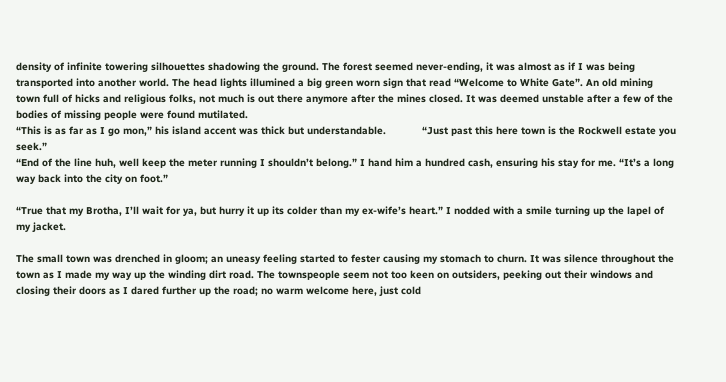density of infinite towering silhouettes shadowing the ground. The forest seemed never-ending, it was almost as if I was being transported into another world. The head lights illumined a big green worn sign that read “Welcome to White Gate”. An old mining town full of hicks and religious folks, not much is out there anymore after the mines closed. It was deemed unstable after a few of the bodies of missing people were found mutilated.
“This is as far as I go mon,” his island accent was thick but understandable.            “Just past this here town is the Rockwell estate you seek.”
“End of the line huh, well keep the meter running I shouldn’t belong.” I hand him a hundred cash, ensuring his stay for me. “It’s a long way back into the city on foot.”

“True that my Brotha, I’ll wait for ya, but hurry it up its colder than my ex-wife’s heart.” I nodded with a smile turning up the lapel of my jacket.

The small town was drenched in gloom; an uneasy feeling started to fester causing my stomach to churn. It was silence throughout the town as I made my way up the winding dirt road. The townspeople seem not too keen on outsiders, peeking out their windows and closing their doors as I dared further up the road; no warm welcome here, just cold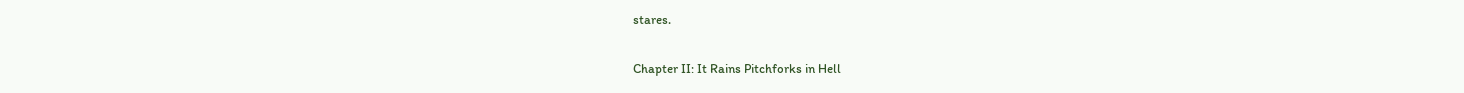stares.

Chapter II: It Rains Pitchforks in Hell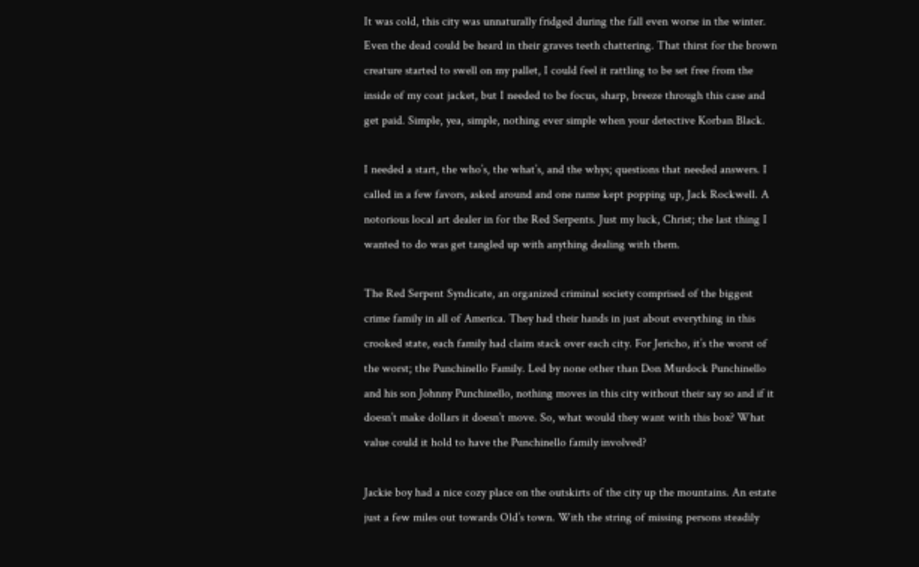It was cold, this city was unnaturally fridged during the fall even worse in the winter. Even the dead could be heard in their graves teeth chattering. That thirst for the brown creature started to swell on my pallet, I could feel it rattling to be set free from the inside of my coat jacket, but I needed to be focus, sharp, breeze through this case and get paid. Simple, yea, simple, nothing ever simple when your detective Korban Black.

I needed a start, the who’s, the what’s, and the whys; questions that needed answers. I called in a few favors, asked around and one name kept popping up, Jack Rockwell. A notorious local art dealer in for the Red Serpents. Just my luck, Christ; the last thing I wanted to do was get tangled up with anything dealing with them.

The Red Serpent Syndicate, an organized criminal society comprised of the biggest crime family in all of America. They had their hands in just about everything in this crooked state, each family had claim stack over each city. For Jericho, it’s the worst of the worst; the Punchinello Family. Led by none other than Don Murdock Punchinello and his son Johnny Punchinello, nothing moves in this city without their say so and if it doesn’t make dollars it doesn’t move. So, what would they want with this box? What value could it hold to have the Punchinello family involved?

Jackie boy had a nice cozy place on the outskirts of the city up the mountains. An estate just a few miles out towards Old’s town. With the string of missing persons steadily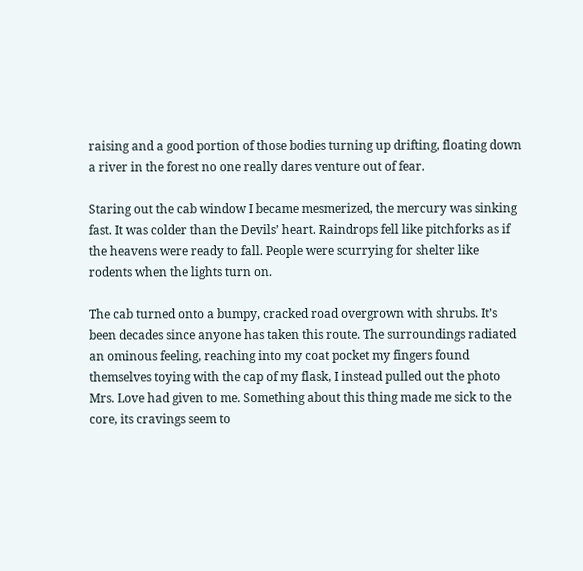raising and a good portion of those bodies turning up drifting, floating down a river in the forest no one really dares venture out of fear.

Staring out the cab window I became mesmerized, the mercury was sinking fast. It was colder than the Devils’ heart. Raindrops fell like pitchforks as if the heavens were ready to fall. People were scurrying for shelter like rodents when the lights turn on.

The cab turned onto a bumpy, cracked road overgrown with shrubs. It’s been decades since anyone has taken this route. The surroundings radiated an ominous feeling, reaching into my coat pocket my fingers found themselves toying with the cap of my flask, I instead pulled out the photo Mrs. Love had given to me. Something about this thing made me sick to the core, its cravings seem to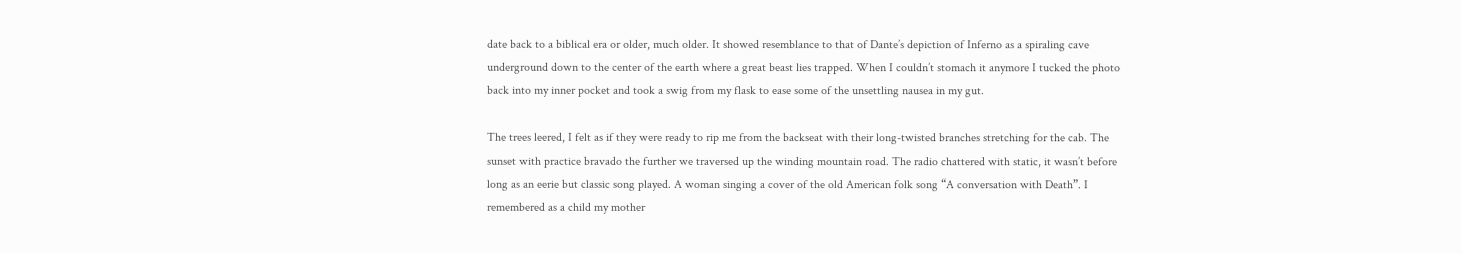date back to a biblical era or older, much older. It showed resemblance to that of Dante’s depiction of Inferno as a spiraling cave underground down to the center of the earth where a great beast lies trapped. When I couldn’t stomach it anymore I tucked the photo back into my inner pocket and took a swig from my flask to ease some of the unsettling nausea in my gut.

The trees leered, I felt as if they were ready to rip me from the backseat with their long-twisted branches stretching for the cab. The sunset with practice bravado the further we traversed up the winding mountain road. The radio chattered with static, it wasn’t before long as an eerie but classic song played. A woman singing a cover of the old American folk song “A conversation with Death”. I remembered as a child my mother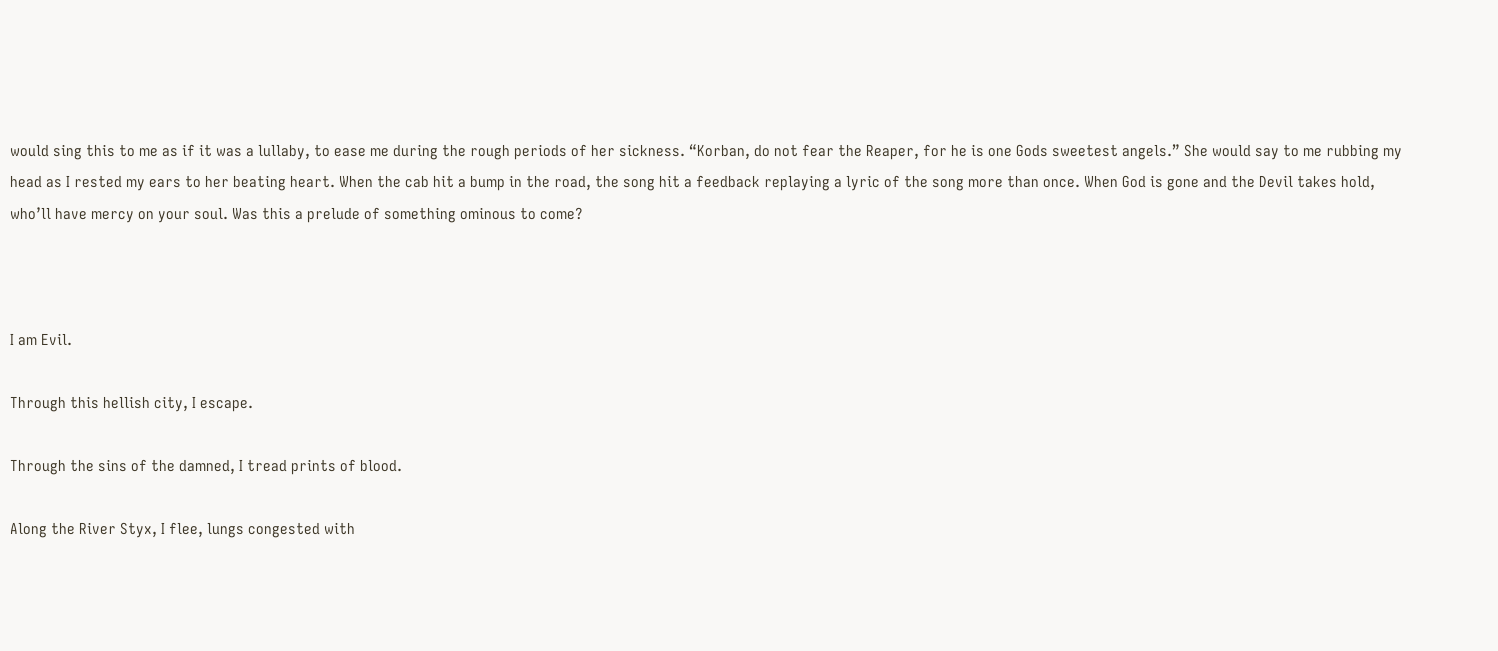would sing this to me as if it was a lullaby, to ease me during the rough periods of her sickness. “Korban, do not fear the Reaper, for he is one Gods sweetest angels.” She would say to me rubbing my head as I rested my ears to her beating heart. When the cab hit a bump in the road, the song hit a feedback replaying a lyric of the song more than once. When God is gone and the Devil takes hold, who’ll have mercy on your soul. Was this a prelude of something ominous to come?



I am Evil.

Through this hellish city, I escape.

Through the sins of the damned, I tread prints of blood.

Along the River Styx, I flee, lungs congested with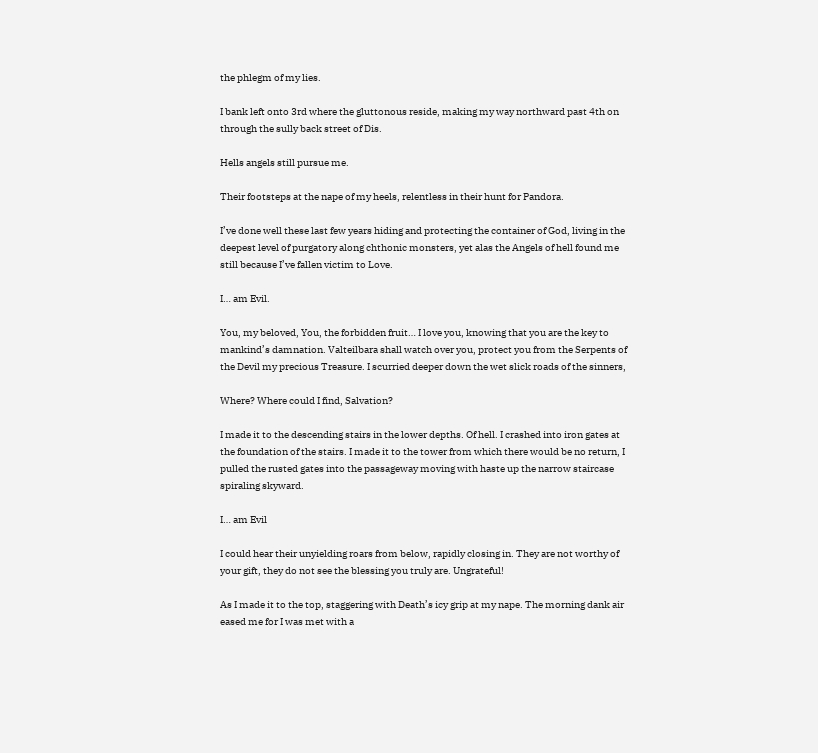the phlegm of my lies.

I bank left onto 3rd where the gluttonous reside, making my way northward past 4th on through the sully back street of Dis.

Hells angels still pursue me.

Their footsteps at the nape of my heels, relentless in their hunt for Pandora.

I’ve done well these last few years hiding and protecting the container of God, living in the deepest level of purgatory along chthonic monsters, yet alas the Angels of hell found me still because I’ve fallen victim to Love.

I… am Evil.

You, my beloved, You, the forbidden fruit… I love you, knowing that you are the key to mankind’s damnation. Valteilbara shall watch over you, protect you from the Serpents of the Devil my precious Treasure. I scurried deeper down the wet slick roads of the sinners,

Where? Where could I find, Salvation?

I made it to the descending stairs in the lower depths. Of hell. I crashed into iron gates at the foundation of the stairs. I made it to the tower from which there would be no return, I pulled the rusted gates into the passageway moving with haste up the narrow staircase spiraling skyward.

I… am Evil

I could hear their unyielding roars from below, rapidly closing in. They are not worthy of your gift, they do not see the blessing you truly are. Ungrateful!

As I made it to the top, staggering with Death’s icy grip at my nape. The morning dank air eased me for I was met with a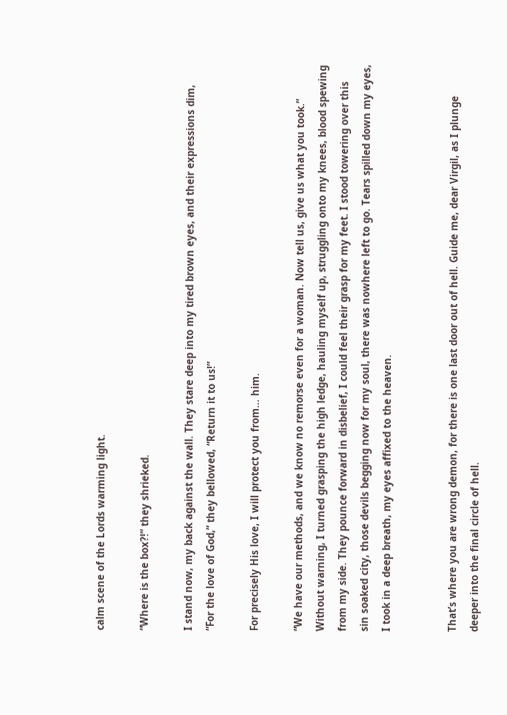calm scene of the Lords warming light.

“Where is the box?!” they shrieked.

I stand now, my back against the wall. They stare deep into my tired brown eyes, and their expressions dim, “For the love of God,” they bellowed, “Return it to us!”

For precisely His love, I will protect you from… him.

“We have our methods, and we know no remorse even for a woman. Now tell us, give us what you took.” Without warning, I turned grasping the high ledge, hauling myself up, struggling onto my knees, blood spewing from my side. They pounce forward in disbelief, I could feel their grasp for my feet. I stood towering over this sin soaked city, those devils begging now for my soul, there was nowhere left to go. Tears spilled down my eyes, I took in a deep breath, my eyes affixed to the heaven.


That’s where you are wrong demon, for there is one last door out of hell. Guide me, dear Virgil, as I plunge deeper into the final circle of hell.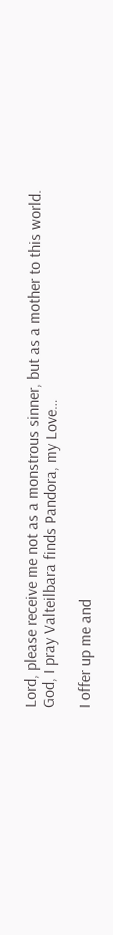Lord, please receive me not as a monstrous sinner, but as a mother to this world. God, I pray Valteilbara finds Pandora, my Love…

I offer up me and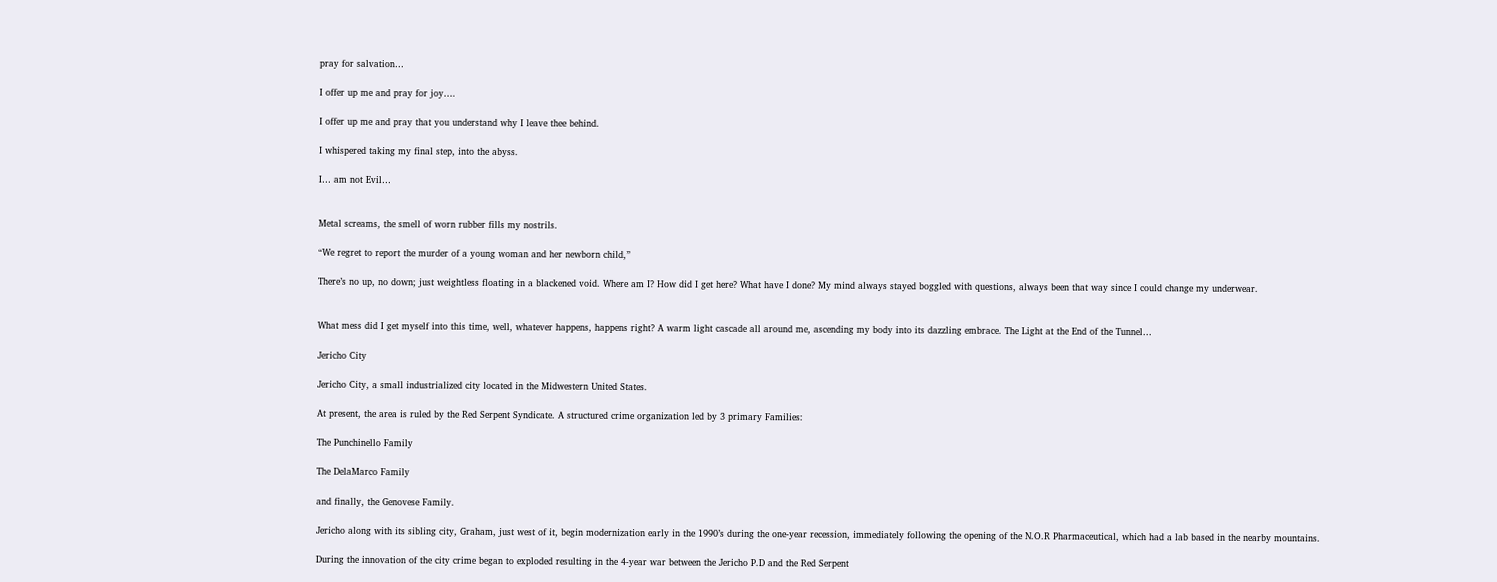pray for salvation…

I offer up me and pray for joy….

I offer up me and pray that you understand why I leave thee behind.

I whispered taking my final step, into the abyss.

I… am not Evil…


Metal screams, the smell of worn rubber fills my nostrils.

“We regret to report the murder of a young woman and her newborn child,”

There’s no up, no down; just weightless floating in a blackened void. Where am I? How did I get here? What have I done? My mind always stayed boggled with questions, always been that way since I could change my underwear.


What mess did I get myself into this time, well, whatever happens, happens right? A warm light cascade all around me, ascending my body into its dazzling embrace. The Light at the End of the Tunnel…

Jericho City

Jericho City, a small industrialized city located in the Midwestern United States.

At present, the area is ruled by the Red Serpent Syndicate. A structured crime organization led by 3 primary Families:

The Punchinello Family

The DelaMarco Family

and finally, the Genovese Family.

Jericho along with its sibling city, Graham, just west of it, begin modernization early in the 1990’s during the one-year recession, immediately following the opening of the N.O.R Pharmaceutical, which had a lab based in the nearby mountains.

During the innovation of the city crime began to exploded resulting in the 4-year war between the Jericho P.D and the Red Serpent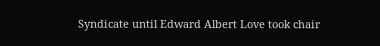Syndicate until Edward Albert Love took chair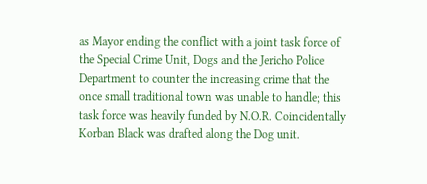as Mayor ending the conflict with a joint task force of the Special Crime Unit, Dogs and the Jericho Police Department to counter the increasing crime that the once small traditional town was unable to handle; this task force was heavily funded by N.O.R. Coincidentally Korban Black was drafted along the Dog unit.